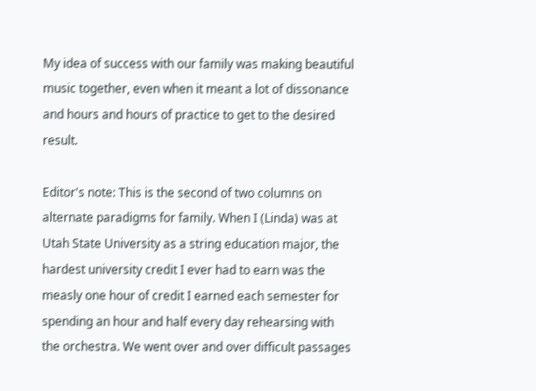My idea of success with our family was making beautiful music together, even when it meant a lot of dissonance and hours and hours of practice to get to the desired result.

Editor's note: This is the second of two columns on alternate paradigms for family. When I (Linda) was at Utah State University as a string education major, the hardest university credit I ever had to earn was the measly one hour of credit I earned each semester for spending an hour and half every day rehearsing with the orchestra. We went over and over difficult passages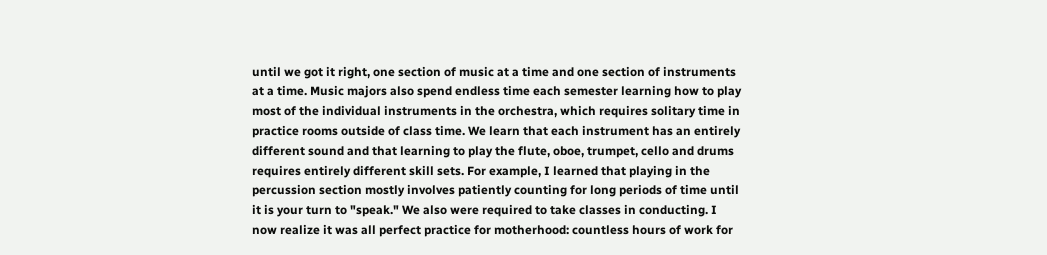until we got it right, one section of music at a time and one section of instruments at a time. Music majors also spend endless time each semester learning how to play most of the individual instruments in the orchestra, which requires solitary time in practice rooms outside of class time. We learn that each instrument has an entirely different sound and that learning to play the flute, oboe, trumpet, cello and drums requires entirely different skill sets. For example, I learned that playing in the percussion section mostly involves patiently counting for long periods of time until it is your turn to "speak." We also were required to take classes in conducting. I now realize it was all perfect practice for motherhood: countless hours of work for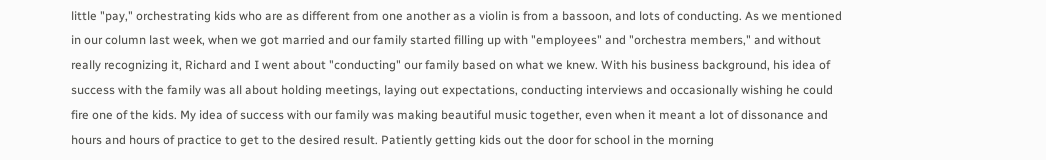little "pay," orchestrating kids who are as different from one another as a violin is from a bassoon, and lots of conducting. As we mentioned in our column last week, when we got married and our family started filling up with "employees" and "orchestra members," and without really recognizing it, Richard and I went about "conducting" our family based on what we knew. With his business background, his idea of success with the family was all about holding meetings, laying out expectations, conducting interviews and occasionally wishing he could fire one of the kids. My idea of success with our family was making beautiful music together, even when it meant a lot of dissonance and hours and hours of practice to get to the desired result. Patiently getting kids out the door for school in the morning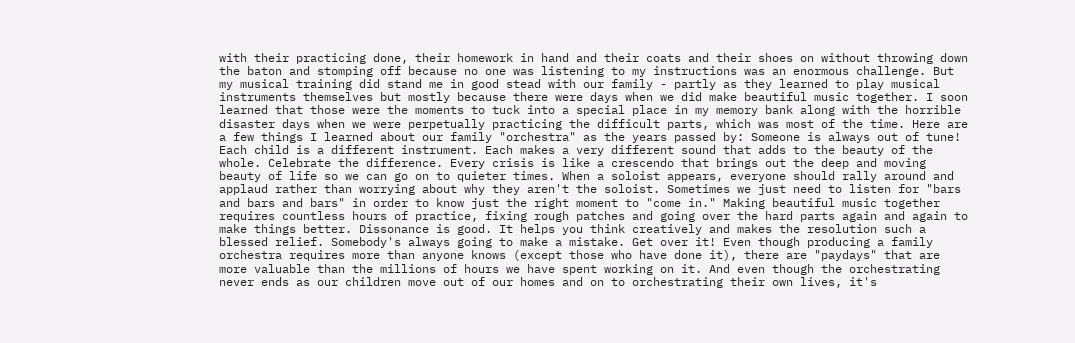with their practicing done, their homework in hand and their coats and their shoes on without throwing down the baton and stomping off because no one was listening to my instructions was an enormous challenge. But my musical training did stand me in good stead with our family - partly as they learned to play musical instruments themselves but mostly because there were days when we did make beautiful music together. I soon learned that those were the moments to tuck into a special place in my memory bank along with the horrible disaster days when we were perpetually practicing the difficult parts, which was most of the time. Here are a few things I learned about our family "orchestra" as the years passed by: Someone is always out of tune! Each child is a different instrument. Each makes a very different sound that adds to the beauty of the whole. Celebrate the difference. Every crisis is like a crescendo that brings out the deep and moving beauty of life so we can go on to quieter times. When a soloist appears, everyone should rally around and applaud rather than worrying about why they aren't the soloist. Sometimes we just need to listen for "bars and bars and bars" in order to know just the right moment to "come in." Making beautiful music together requires countless hours of practice, fixing rough patches and going over the hard parts again and again to make things better. Dissonance is good. It helps you think creatively and makes the resolution such a blessed relief. Somebody's always going to make a mistake. Get over it! Even though producing a family orchestra requires more than anyone knows (except those who have done it), there are "paydays" that are more valuable than the millions of hours we have spent working on it. And even though the orchestrating never ends as our children move out of our homes and on to orchestrating their own lives, it's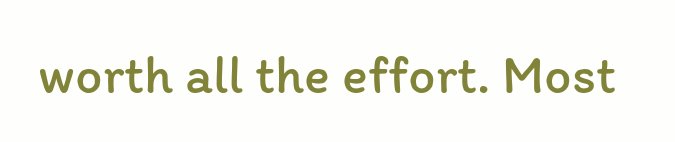worth all the effort. Most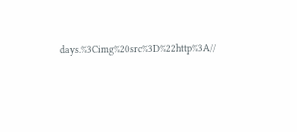days.%3Cimg%20src%3D%22http%3A//